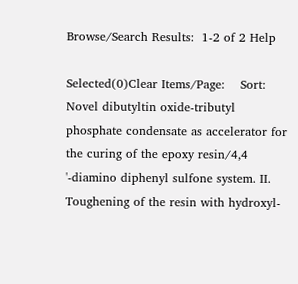Browse/Search Results:  1-2 of 2 Help

Selected(0)Clear Items/Page:    Sort:
Novel dibutyltin oxide-tributyl phosphate condensate as accelerator for the curing of the epoxy resin/4,4 '-diamino diphenyl sulfone system. II. Toughening of the resin with hydroxyl-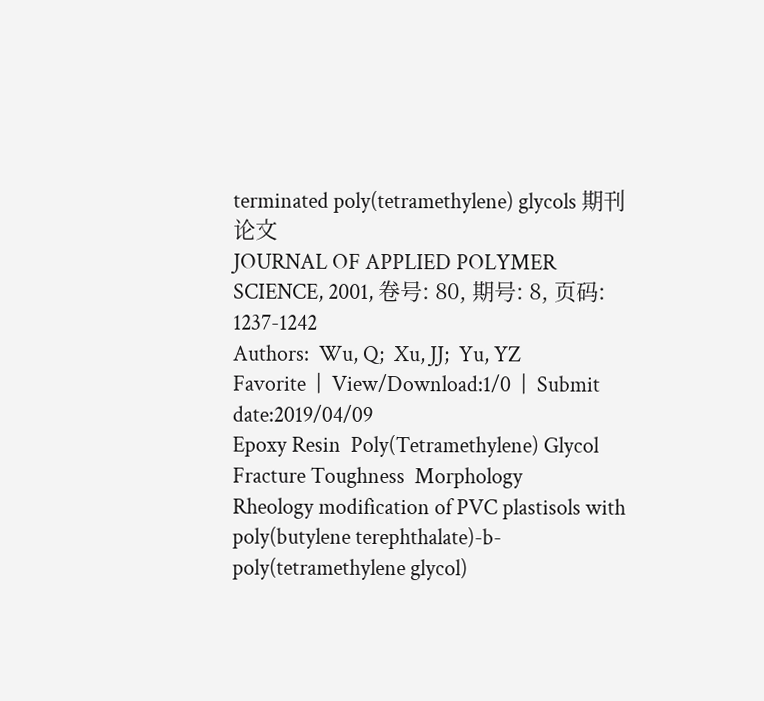terminated poly(tetramethylene) glycols 期刊论文
JOURNAL OF APPLIED POLYMER SCIENCE, 2001, 卷号: 80, 期号: 8, 页码: 1237-1242
Authors:  Wu, Q;  Xu, JJ;  Yu, YZ
Favorite  |  View/Download:1/0  |  Submit date:2019/04/09
Epoxy Resin  Poly(Tetramethylene) Glycol  Fracture Toughness  Morphology
Rheology modification of PVC plastisols with poly(butylene terephthalate)-b-poly(tetramethylene glycol)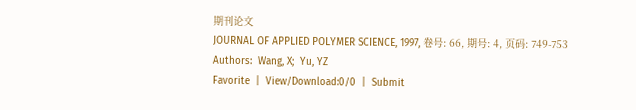期刊论文
JOURNAL OF APPLIED POLYMER SCIENCE, 1997, 卷号: 66, 期号: 4, 页码: 749-753
Authors:  Wang, X;  Yu, YZ
Favorite  |  View/Download:0/0  |  Submit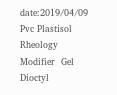date:2019/04/09
Pvc Plastisol  Rheology Modifier  Gel  Dioctyl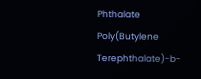Phthalate  Poly(Butylene Terephthalate)-b-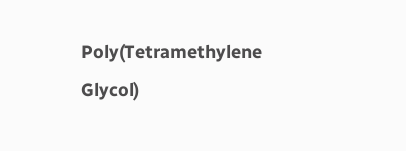Poly(Tetramethylene Glycol)